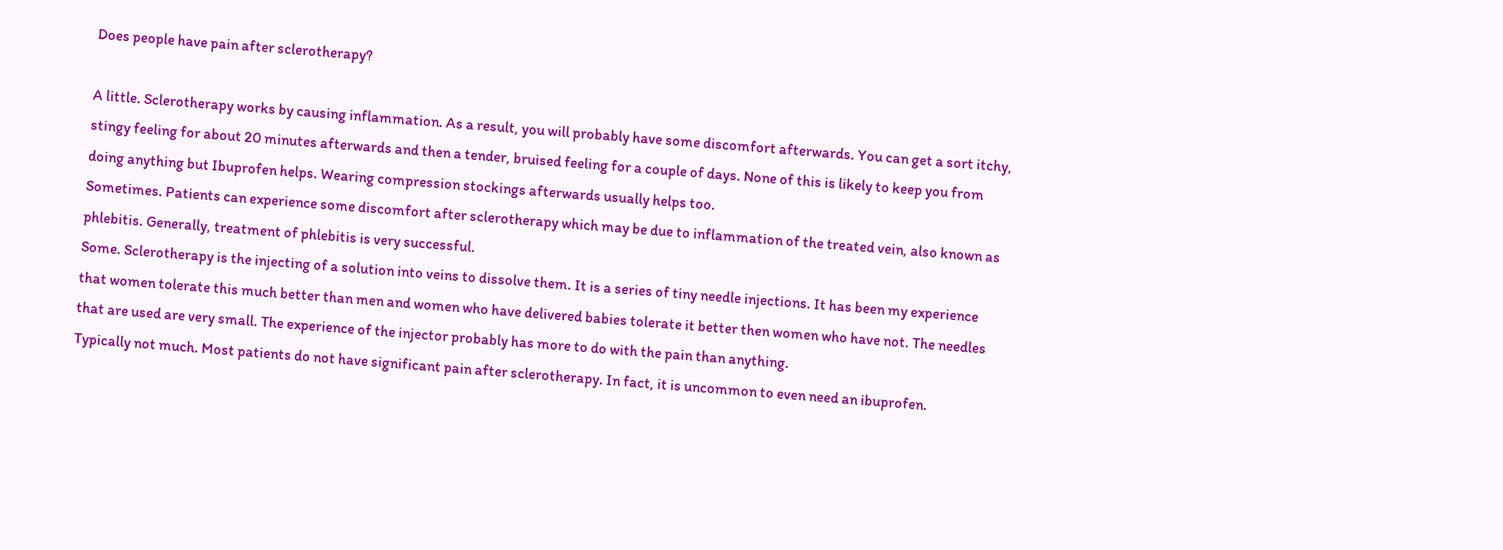Does people have pain after sclerotherapy?

A little. Sclerotherapy works by causing inflammation. As a result, you will probably have some discomfort afterwards. You can get a sort itchy, stingy feeling for about 20 minutes afterwards and then a tender, bruised feeling for a couple of days. None of this is likely to keep you from doing anything but Ibuprofen helps. Wearing compression stockings afterwards usually helps too.
Sometimes. Patients can experience some discomfort after sclerotherapy which may be due to inflammation of the treated vein, also known as phlebitis. Generally, treatment of phlebitis is very successful.
Some. Sclerotherapy is the injecting of a solution into veins to dissolve them. It is a series of tiny needle injections. It has been my experience that women tolerate this much better than men and women who have delivered babies tolerate it better then women who have not. The needles that are used are very small. The experience of the injector probably has more to do with the pain than anything.
Typically not much. Most patients do not have significant pain after sclerotherapy. In fact, it is uncommon to even need an ibuprofen.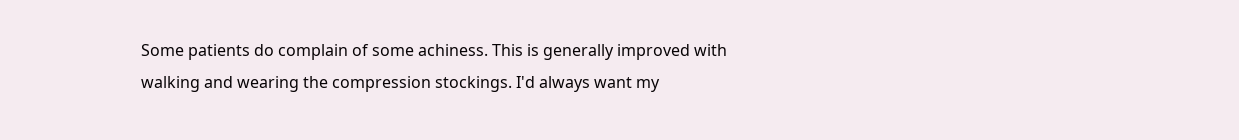Some patients do complain of some achiness. This is generally improved with walking and wearing the compression stockings. I'd always want my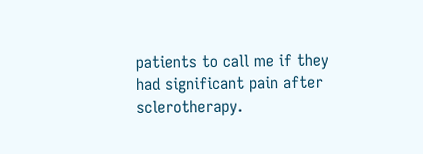patients to call me if they had significant pain after sclerotherapy.